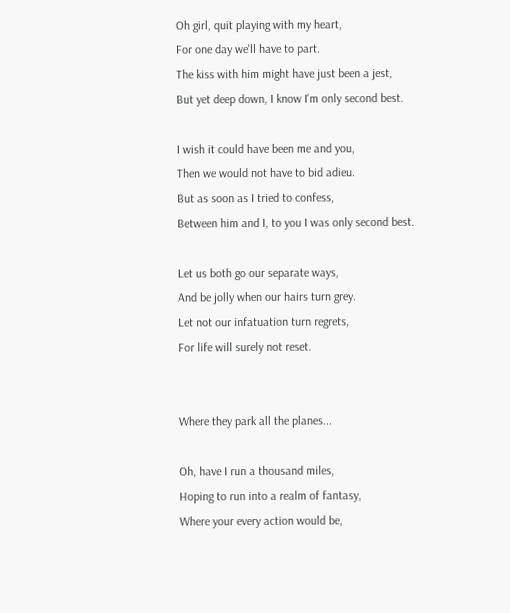Oh girl, quit playing with my heart,
For one day we'll have to part.
The kiss with him might have just been a jest,
But yet deep down, I know I'm only second best.

I wish it could have been me and you,
Then we would not have to bid adieu.
But as soon as I tried to confess,
Between him and I, to you I was only second best.

Let us both go our separate ways,
And be jolly when our hairs turn grey.
Let not our infatuation turn regrets,
For life will surely not reset.


Where they park all the planes...

Oh, have I run a thousand miles,
Hoping to run into a realm of fantasy,
Where your every action would be,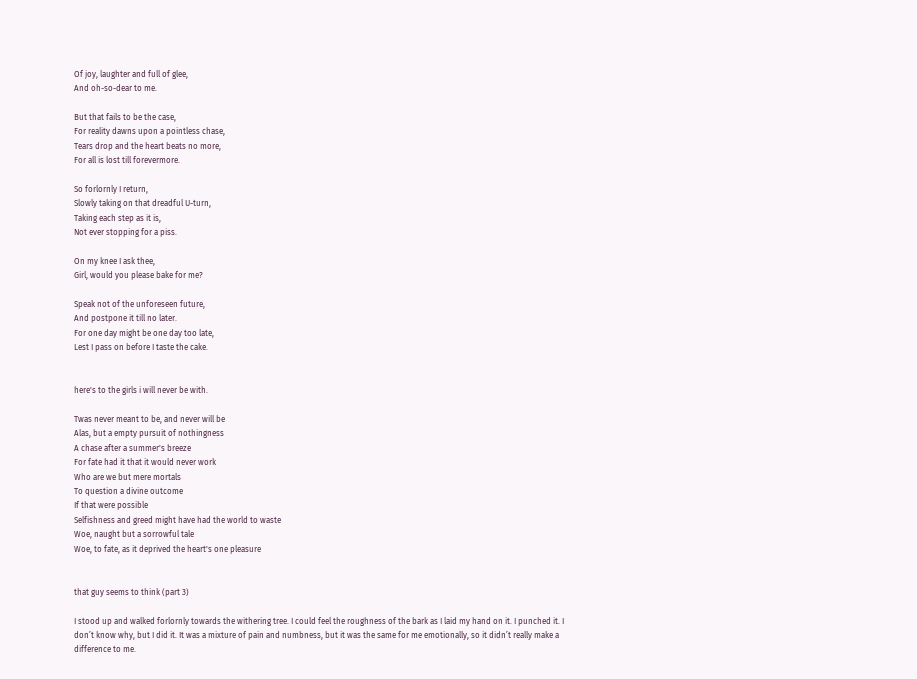Of joy, laughter and full of glee,
And oh-so-dear to me.

But that fails to be the case,
For reality dawns upon a pointless chase,
Tears drop and the heart beats no more,
For all is lost till forevermore.

So forlornly I return,
Slowly taking on that dreadful U-turn,
Taking each step as it is,
Not ever stopping for a piss.

On my knee I ask thee,
Girl, would you please bake for me?

Speak not of the unforeseen future,
And postpone it till no later.
For one day might be one day too late,
Lest I pass on before I taste the cake.


here's to the girls i will never be with.

Twas never meant to be, and never will be
Alas, but a empty pursuit of nothingness
A chase after a summer's breeze
For fate had it that it would never work
Who are we but mere mortals
To question a divine outcome
If that were possible
Selfishness and greed might have had the world to waste
Woe, naught but a sorrowful tale
Woe, to fate, as it deprived the heart's one pleasure


that guy seems to think (part 3)

I stood up and walked forlornly towards the withering tree. I could feel the roughness of the bark as I laid my hand on it. I punched it. I don’t know why, but I did it. It was a mixture of pain and numbness, but it was the same for me emotionally, so it didn’t really make a difference to me.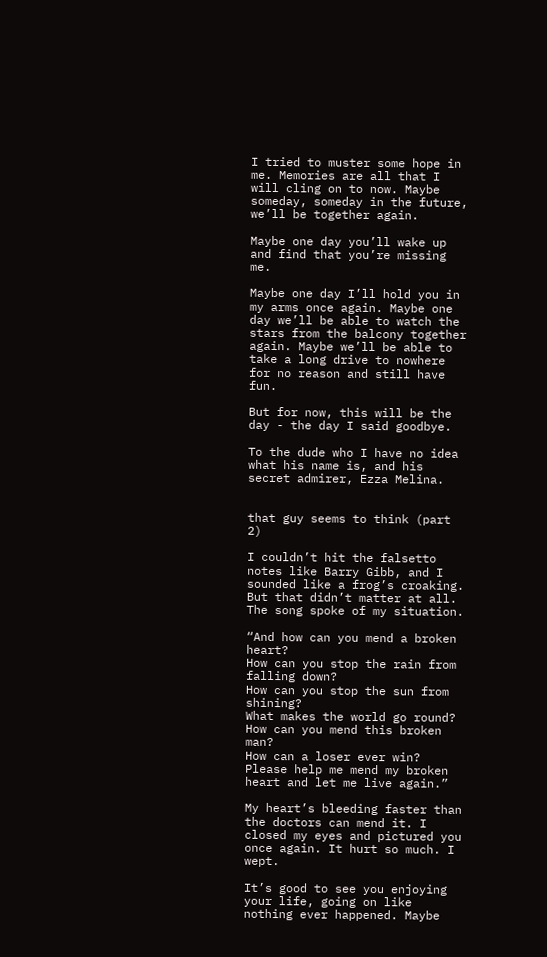I tried to muster some hope in me. Memories are all that I will cling on to now. Maybe someday, someday in the future, we’ll be together again.

Maybe one day you’ll wake up and find that you’re missing me.

Maybe one day I’ll hold you in my arms once again. Maybe one day we’ll be able to watch the stars from the balcony together again. Maybe we’ll be able to take a long drive to nowhere for no reason and still have fun.

But for now, this will be the day - the day I said goodbye.

To the dude who I have no idea what his name is, and his secret admirer, Ezza Melina.


that guy seems to think (part 2)

I couldn’t hit the falsetto notes like Barry Gibb, and I sounded like a frog’s croaking. But that didn’t matter at all. The song spoke of my situation.

“And how can you mend a broken heart?
How can you stop the rain from falling down?
How can you stop the sun from shining?
What makes the world go round?
How can you mend this broken man?
How can a loser ever win?
Please help me mend my broken heart and let me live again.”

My heart’s bleeding faster than the doctors can mend it. I closed my eyes and pictured you once again. It hurt so much. I wept.

It’s good to see you enjoying your life, going on like nothing ever happened. Maybe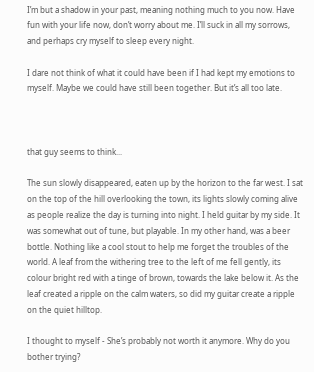I’m but a shadow in your past, meaning nothing much to you now. Have fun with your life now, don’t worry about me. I’ll suck in all my sorrows, and perhaps cry myself to sleep every night.

I dare not think of what it could have been if I had kept my emotions to myself. Maybe we could have still been together. But it’s all too late.



that guy seems to think...

The sun slowly disappeared, eaten up by the horizon to the far west. I sat on the top of the hill overlooking the town, its lights slowly coming alive as people realize the day is turning into night. I held guitar by my side. It was somewhat out of tune, but playable. In my other hand, was a beer bottle. Nothing like a cool stout to help me forget the troubles of the world. A leaf from the withering tree to the left of me fell gently, its colour bright red with a tinge of brown, towards the lake below it. As the leaf created a ripple on the calm waters, so did my guitar create a ripple on the quiet hilltop.

I thought to myself - She’s probably not worth it anymore. Why do you bother trying?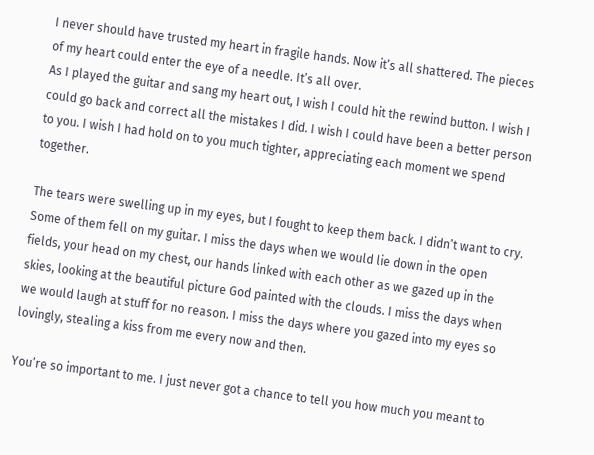I never should have trusted my heart in fragile hands. Now it’s all shattered. The pieces of my heart could enter the eye of a needle. It’s all over.
As I played the guitar and sang my heart out, I wish I could hit the rewind button. I wish I could go back and correct all the mistakes I did. I wish I could have been a better person to you. I wish I had hold on to you much tighter, appreciating each moment we spend together.

The tears were swelling up in my eyes, but I fought to keep them back. I didn’t want to cry. Some of them fell on my guitar. I miss the days when we would lie down in the open fields, your head on my chest, our hands linked with each other as we gazed up in the skies, looking at the beautiful picture God painted with the clouds. I miss the days when we would laugh at stuff for no reason. I miss the days where you gazed into my eyes so lovingly, stealing a kiss from me every now and then.

You’re so important to me. I just never got a chance to tell you how much you meant to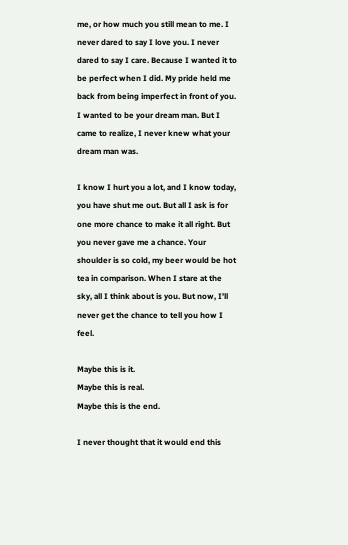me, or how much you still mean to me. I never dared to say I love you. I never dared to say I care. Because I wanted it to be perfect when I did. My pride held me back from being imperfect in front of you. I wanted to be your dream man. But I came to realize, I never knew what your dream man was.

I know I hurt you a lot, and I know today, you have shut me out. But all I ask is for one more chance to make it all right. But you never gave me a chance. Your shoulder is so cold, my beer would be hot tea in comparison. When I stare at the sky, all I think about is you. But now, I’ll never get the chance to tell you how I feel.

Maybe this is it.
Maybe this is real.
Maybe this is the end.

I never thought that it would end this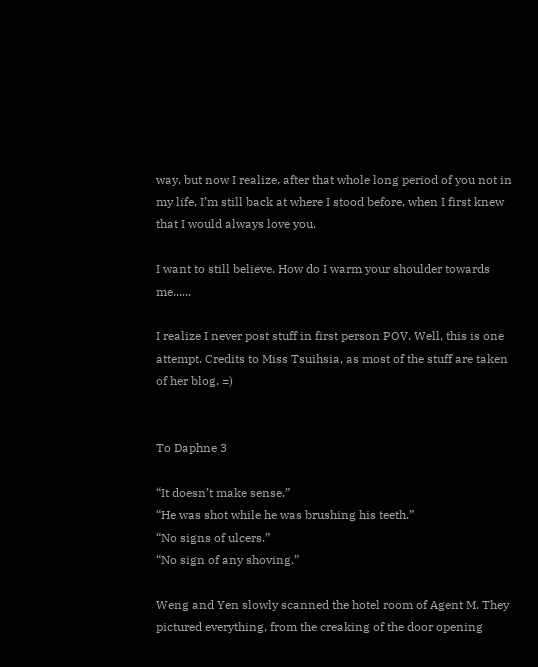way, but now I realize, after that whole long period of you not in my life, I’m still back at where I stood before, when I first knew that I would always love you.

I want to still believe. How do I warm your shoulder towards me......

I realize I never post stuff in first person POV. Well, this is one attempt. Credits to Miss Tsuihsia, as most of the stuff are taken of her blog. =)


To Daphne 3

“It doesn’t make sense.”
“He was shot while he was brushing his teeth.”
“No signs of ulcers.”
“No sign of any shoving.”

Weng and Yen slowly scanned the hotel room of Agent M. They pictured everything, from the creaking of the door opening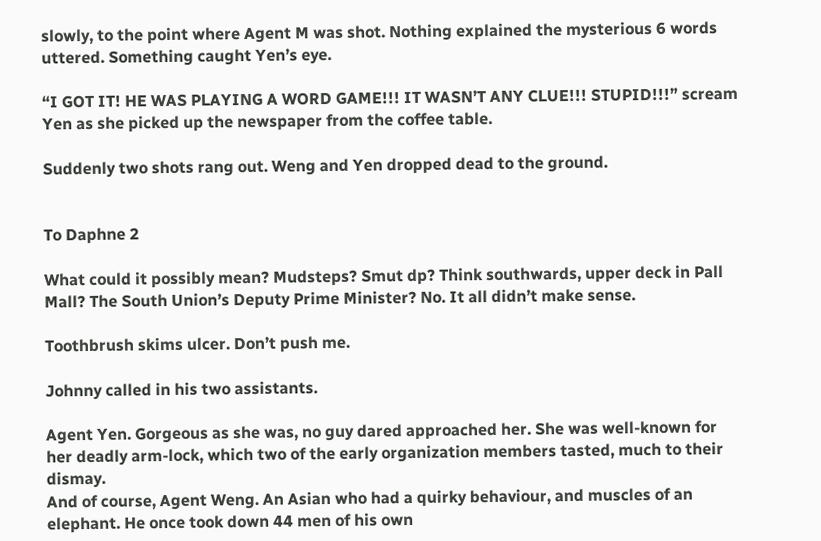slowly, to the point where Agent M was shot. Nothing explained the mysterious 6 words uttered. Something caught Yen’s eye.

“I GOT IT! HE WAS PLAYING A WORD GAME!!! IT WASN’T ANY CLUE!!! STUPID!!!” scream Yen as she picked up the newspaper from the coffee table.

Suddenly two shots rang out. Weng and Yen dropped dead to the ground.


To Daphne 2

What could it possibly mean? Mudsteps? Smut dp? Think southwards, upper deck in Pall Mall? The South Union’s Deputy Prime Minister? No. It all didn’t make sense.

Toothbrush skims ulcer. Don’t push me.

Johnny called in his two assistants.

Agent Yen. Gorgeous as she was, no guy dared approached her. She was well-known for her deadly arm-lock, which two of the early organization members tasted, much to their dismay.
And of course, Agent Weng. An Asian who had a quirky behaviour, and muscles of an elephant. He once took down 44 men of his own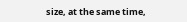size, at the same time,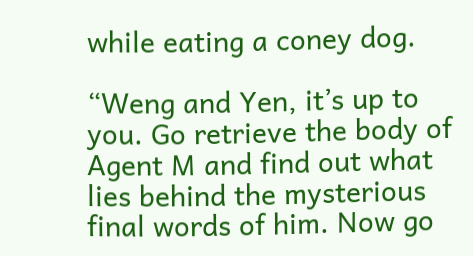while eating a coney dog.

“Weng and Yen, it’s up to you. Go retrieve the body of Agent M and find out what lies behind the mysterious final words of him. Now go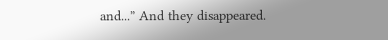and...” And they disappeared.